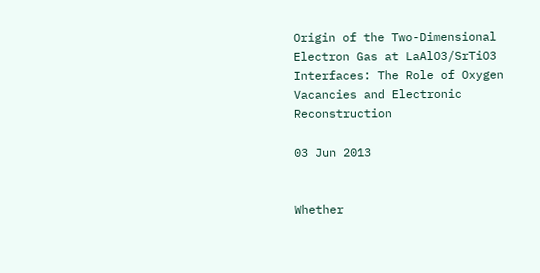Origin of the Two-Dimensional Electron Gas at LaAlO3/SrTiO3 Interfaces: The Role of Oxygen Vacancies and Electronic Reconstruction

03 Jun 2013


Whether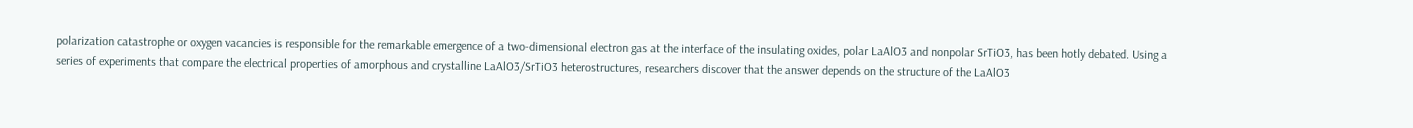polarization catastrophe or oxygen vacancies is responsible for the remarkable emergence of a two-dimensional electron gas at the interface of the insulating oxides, polar LaAlO3 and nonpolar SrTiO3, has been hotly debated. Using a series of experiments that compare the electrical properties of amorphous and crystalline LaAlO3/SrTiO3 heterostructures, researchers discover that the answer depends on the structure of the LaAlO3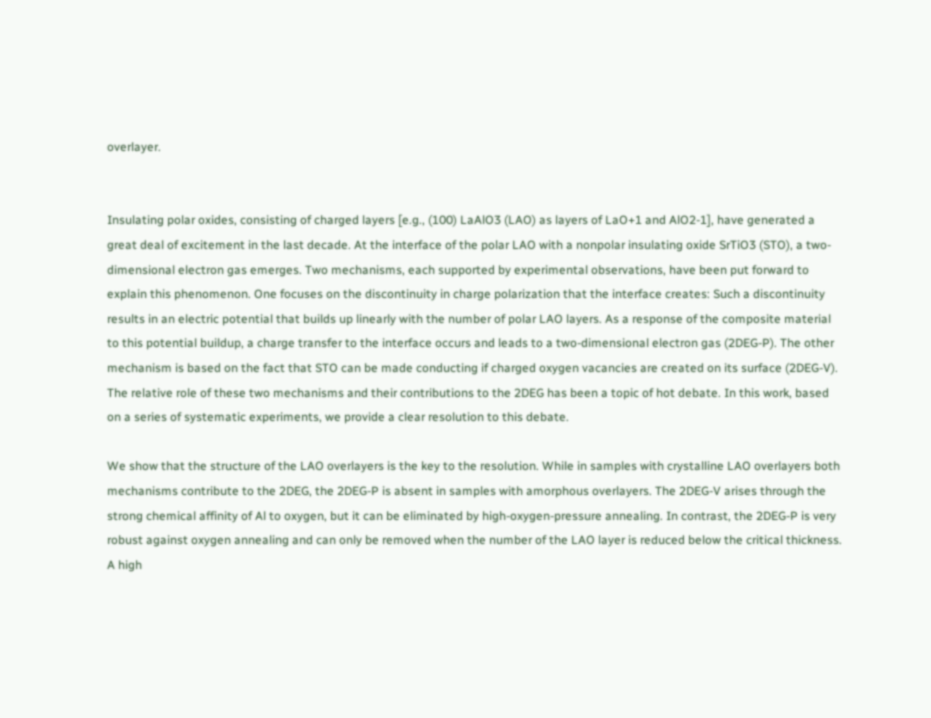overlayer.


Insulating polar oxides, consisting of charged layers [e.g., (100) LaAlO3 (LAO) as layers of LaO+1 and AlO2-1], have generated a great deal of excitement in the last decade. At the interface of the polar LAO with a nonpolar insulating oxide SrTiO3 (STO), a two-dimensional electron gas emerges. Two mechanisms, each supported by experimental observations, have been put forward to explain this phenomenon. One focuses on the discontinuity in charge polarization that the interface creates: Such a discontinuity results in an electric potential that builds up linearly with the number of polar LAO layers. As a response of the composite material to this potential buildup, a charge transfer to the interface occurs and leads to a two-dimensional electron gas (2DEG-P). The other mechanism is based on the fact that STO can be made conducting if charged oxygen vacancies are created on its surface (2DEG-V). The relative role of these two mechanisms and their contributions to the 2DEG has been a topic of hot debate. In this work, based on a series of systematic experiments, we provide a clear resolution to this debate.

We show that the structure of the LAO overlayers is the key to the resolution. While in samples with crystalline LAO overlayers both mechanisms contribute to the 2DEG, the 2DEG-P is absent in samples with amorphous overlayers. The 2DEG-V arises through the strong chemical affinity of Al to oxygen, but it can be eliminated by high-oxygen-pressure annealing. In contrast, the 2DEG-P is very robust against oxygen annealing and can only be removed when the number of the LAO layer is reduced below the critical thickness. A high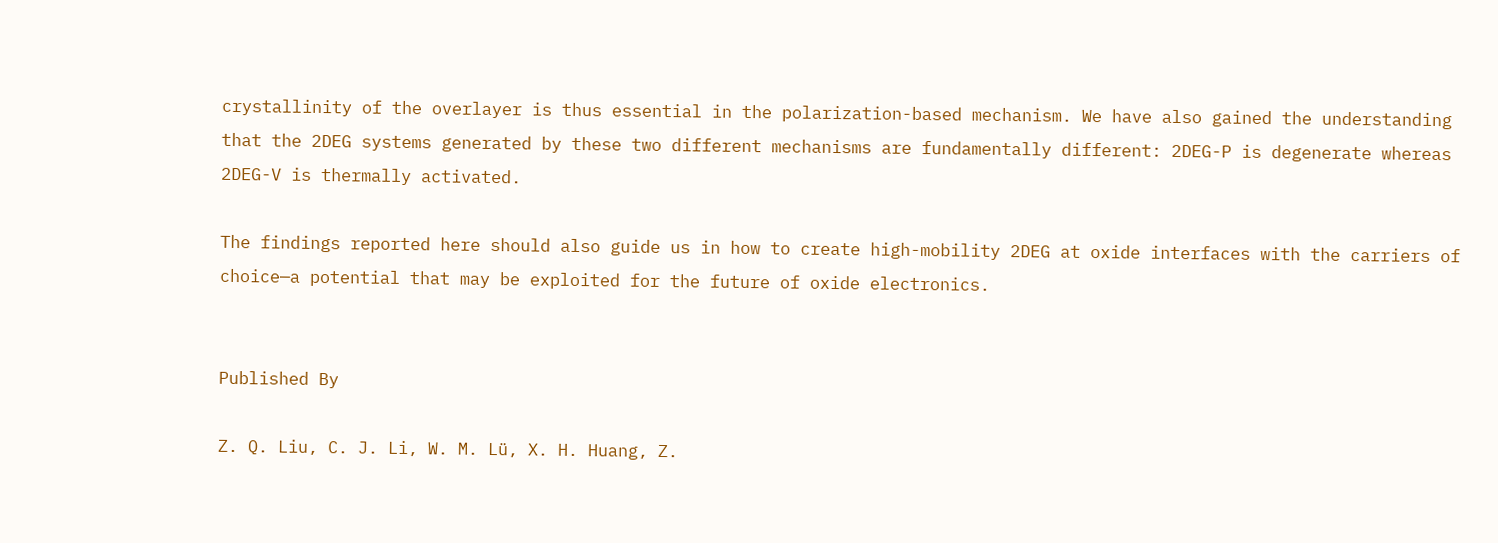crystallinity of the overlayer is thus essential in the polarization-based mechanism. We have also gained the understanding that the 2DEG systems generated by these two different mechanisms are fundamentally different: 2DEG-P is degenerate whereas 2DEG-V is thermally activated.

The findings reported here should also guide us in how to create high-mobility 2DEG at oxide interfaces with the carriers of choice—a potential that may be exploited for the future of oxide electronics.


Published By

Z. Q. Liu, C. J. Li, W. M. Lü, X. H. Huang, Z.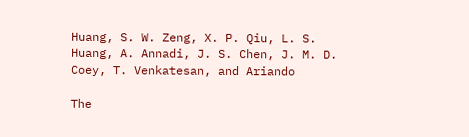Huang, S. W. Zeng, X. P. Qiu, L. S. Huang, A. Annadi, J. S. Chen, J. M. D. Coey, T. Venkatesan, and Ariando

The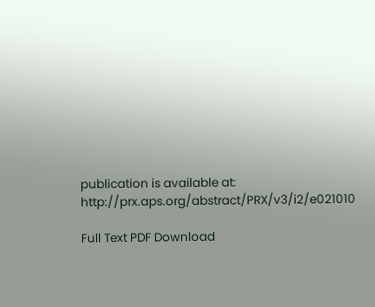publication is available at: http://prx.aps.org/abstract/PRX/v3/i2/e021010

Full Text PDF Download